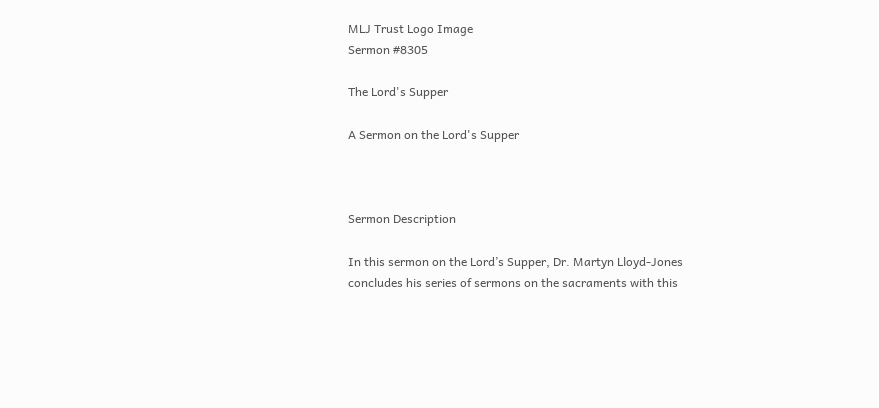MLJ Trust Logo Image
Sermon #8305

The Lord's Supper

A Sermon on the Lord's Supper



Sermon Description

In this sermon on the Lord’s Supper, Dr. Martyn Lloyd-Jones concludes his series of sermons on the sacraments with this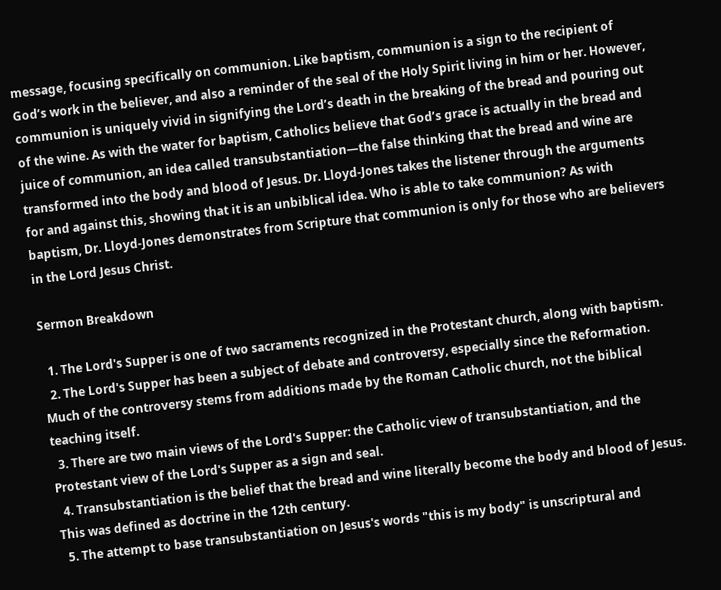message, focusing specifically on communion. Like baptism, communion is a sign to the recipient of God’s work in the believer, and also a reminder of the seal of the Holy Spirit living in him or her. However, communion is uniquely vivid in signifying the Lord’s death in the breaking of the bread and pouring out of the wine. As with the water for baptism, Catholics believe that God’s grace is actually in the bread and juice of communion, an idea called transubstantiation—the false thinking that the bread and wine are transformed into the body and blood of Jesus. Dr. Lloyd-Jones takes the listener through the arguments for and against this, showing that it is an unbiblical idea. Who is able to take communion? As with baptism, Dr. Lloyd-Jones demonstrates from Scripture that communion is only for those who are believers in the Lord Jesus Christ.

Sermon Breakdown

  1. The Lord's Supper is one of two sacraments recognized in the Protestant church, along with baptism.
  2. The Lord's Supper has been a subject of debate and controversy, especially since the Reformation. Much of the controversy stems from additions made by the Roman Catholic church, not the biblical teaching itself.
  3. There are two main views of the Lord's Supper: the Catholic view of transubstantiation, and the Protestant view of the Lord's Supper as a sign and seal.
  4. Transubstantiation is the belief that the bread and wine literally become the body and blood of Jesus. This was defined as doctrine in the 12th century.
  5. The attempt to base transubstantiation on Jesus's words "this is my body" is unscriptural and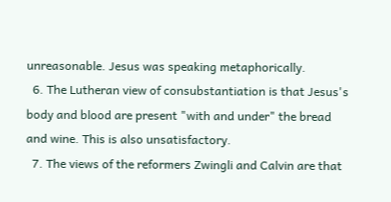unreasonable. Jesus was speaking metaphorically.
  6. The Lutheran view of consubstantiation is that Jesus's body and blood are present "with and under" the bread and wine. This is also unsatisfactory.
  7. The views of the reformers Zwingli and Calvin are that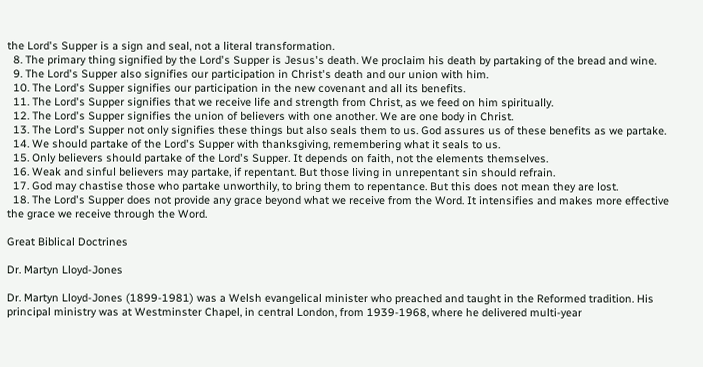the Lord's Supper is a sign and seal, not a literal transformation.
  8. The primary thing signified by the Lord's Supper is Jesus's death. We proclaim his death by partaking of the bread and wine.
  9. The Lord's Supper also signifies our participation in Christ's death and our union with him.
  10. The Lord's Supper signifies our participation in the new covenant and all its benefits.
  11. The Lord's Supper signifies that we receive life and strength from Christ, as we feed on him spiritually.
  12. The Lord's Supper signifies the union of believers with one another. We are one body in Christ.
  13. The Lord's Supper not only signifies these things but also seals them to us. God assures us of these benefits as we partake.
  14. We should partake of the Lord's Supper with thanksgiving, remembering what it seals to us.
  15. Only believers should partake of the Lord's Supper. It depends on faith, not the elements themselves.
  16. Weak and sinful believers may partake, if repentant. But those living in unrepentant sin should refrain.
  17. God may chastise those who partake unworthily, to bring them to repentance. But this does not mean they are lost.
  18. The Lord's Supper does not provide any grace beyond what we receive from the Word. It intensifies and makes more effective the grace we receive through the Word.

Great Biblical Doctrines

Dr. Martyn Lloyd-Jones

Dr. Martyn Lloyd-Jones (1899-1981) was a Welsh evangelical minister who preached and taught in the Reformed tradition. His principal ministry was at Westminster Chapel, in central London, from 1939-1968, where he delivered multi-year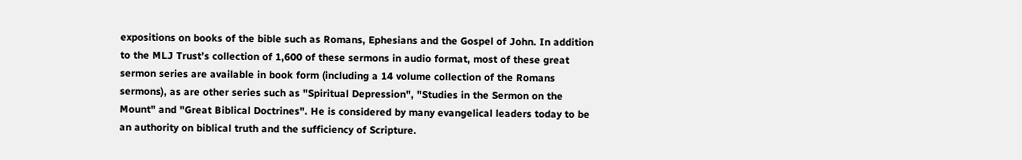expositions on books of the bible such as Romans, Ephesians and the Gospel of John. In addition to the MLJ Trust’s collection of 1,600 of these sermons in audio format, most of these great sermon series are available in book form (including a 14 volume collection of the Romans sermons), as are other series such as "Spiritual Depression", "Studies in the Sermon on the Mount" and "Great Biblical Doctrines". He is considered by many evangelical leaders today to be an authority on biblical truth and the sufficiency of Scripture.